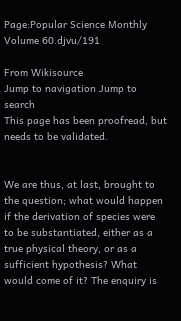Page:Popular Science Monthly Volume 60.djvu/191

From Wikisource
Jump to navigation Jump to search
This page has been proofread, but needs to be validated.


We are thus, at last, brought to the question; what would happen if the derivation of species were to be substantiated, either as a true physical theory, or as a sufficient hypothesis? What would come of it? The enquiry is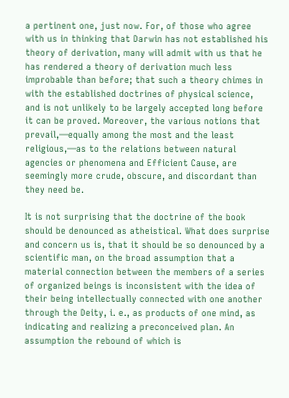a pertinent one, just now. For, of those who agree with us in thinking that Darwin has not established his theory of derivation, many will admit with us that he has rendered a theory of derivation much less improbable than before; that such a theory chimes in with the established doctrines of physical science, and is not unlikely to be largely accepted long before it can be proved. Moreover, the various notions that prevail,—equally among the most and the least religious,—as to the relations between natural agencies or phenomena and Efficient Cause, are seemingly more crude, obscure, and discordant than they need be.

It is not surprising that the doctrine of the book should be denounced as atheistical. What does surprise and concern us is, that it should be so denounced by a scientific man, on the broad assumption that a material connection between the members of a series of organized beings is inconsistent with the idea of their being intellectually connected with one another through the Deity, i. e., as products of one mind, as indicating and realizing a preconceived plan. An assumption the rebound of which is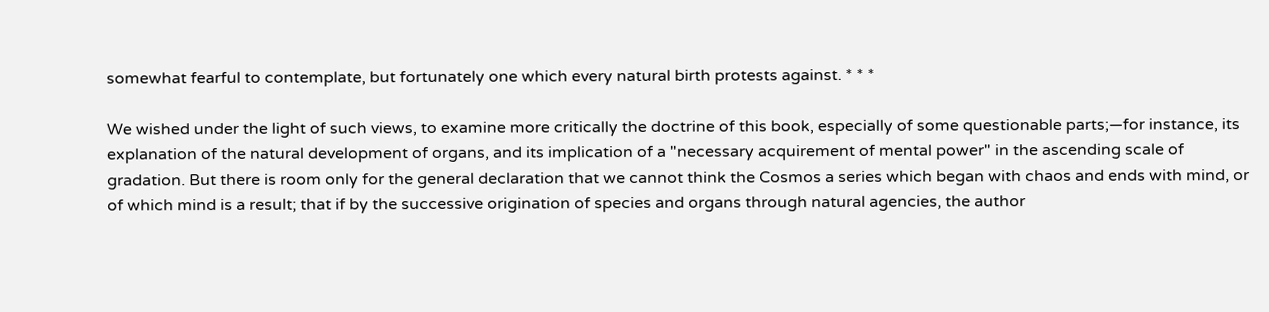somewhat fearful to contemplate, but fortunately one which every natural birth protests against. * * *

We wished under the light of such views, to examine more critically the doctrine of this book, especially of some questionable parts;—for instance, its explanation of the natural development of organs, and its implication of a "necessary acquirement of mental power" in the ascending scale of gradation. But there is room only for the general declaration that we cannot think the Cosmos a series which began with chaos and ends with mind, or of which mind is a result; that if by the successive origination of species and organs through natural agencies, the author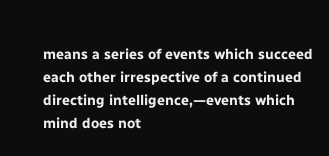means a series of events which succeed each other irrespective of a continued directing intelligence,—events which mind does not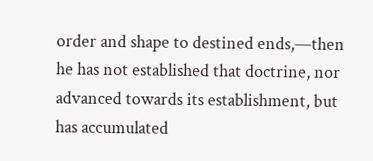order and shape to destined ends,—then he has not established that doctrine, nor advanced towards its establishment, but has accumulated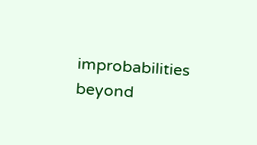improbabilities beyond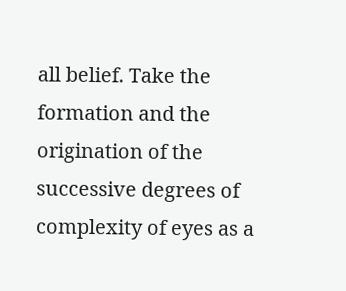all belief. Take the formation and the origination of the successive degrees of complexity of eyes as a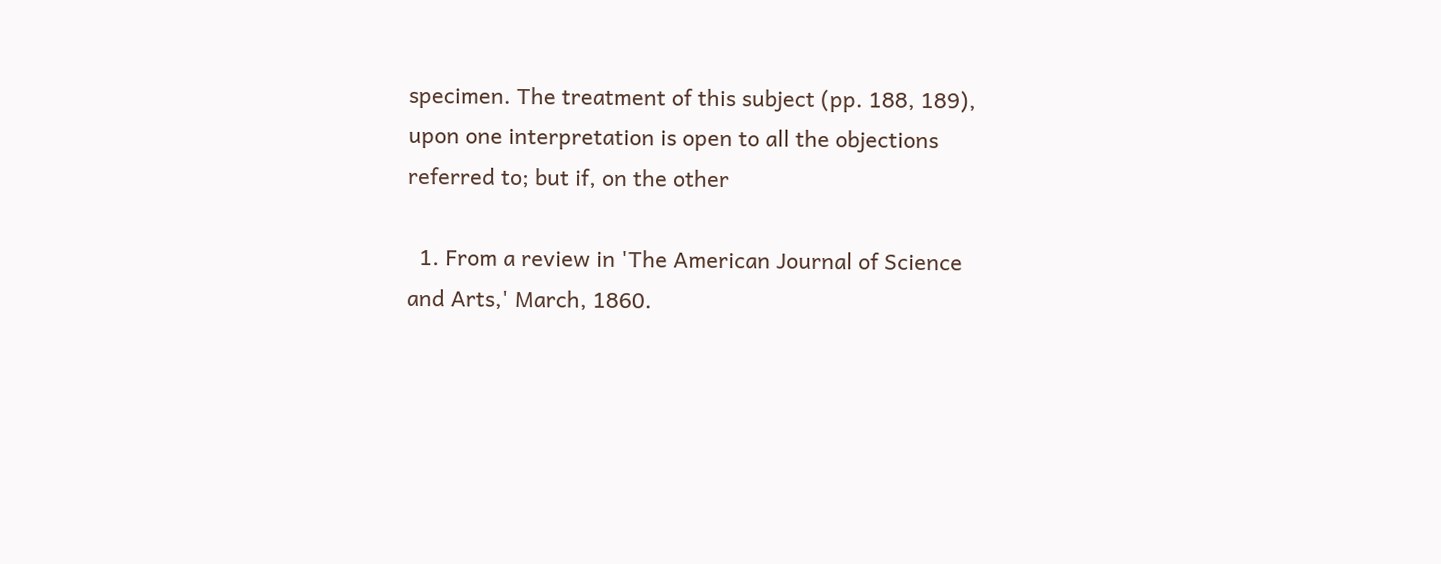specimen. The treatment of this subject (pp. 188, 189), upon one interpretation is open to all the objections referred to; but if, on the other

  1. From a review in 'The American Journal of Science and Arts,' March, 1860.